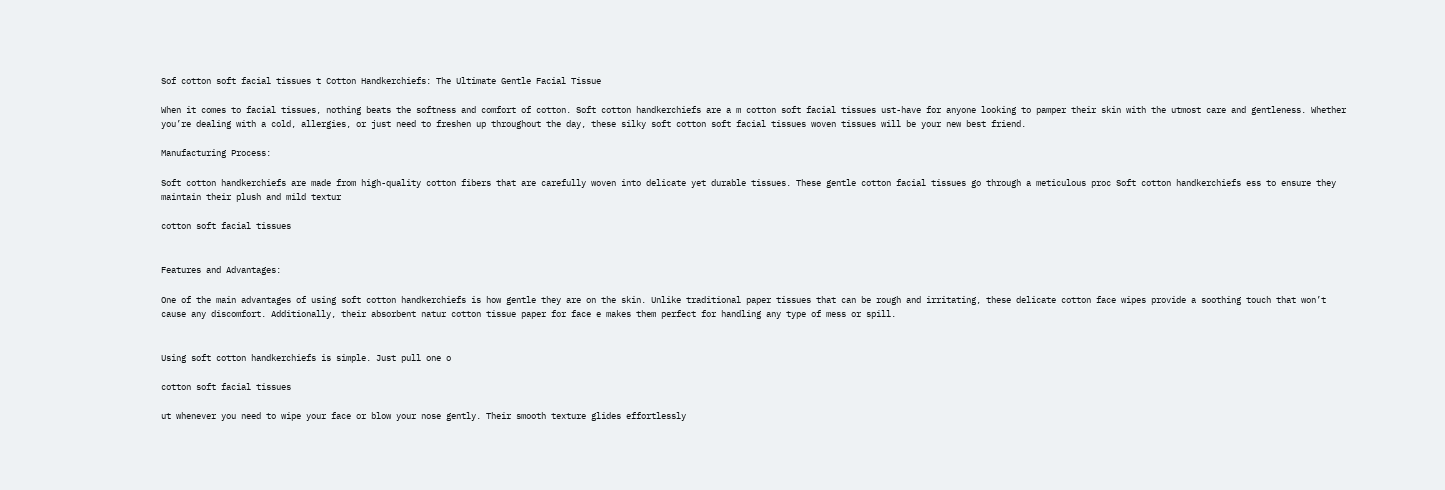Sof cotton soft facial tissues t Cotton Handkerchiefs: The Ultimate Gentle Facial Tissue

When it comes to facial tissues, nothing beats the softness and comfort of cotton. Soft cotton handkerchiefs are a m cotton soft facial tissues ust-have for anyone looking to pamper their skin with the utmost care and gentleness. Whether you’re dealing with a cold, allergies, or just need to freshen up throughout the day, these silky soft cotton soft facial tissues woven tissues will be your new best friend.

Manufacturing Process:

Soft cotton handkerchiefs are made from high-quality cotton fibers that are carefully woven into delicate yet durable tissues. These gentle cotton facial tissues go through a meticulous proc Soft cotton handkerchiefs ess to ensure they maintain their plush and mild textur

cotton soft facial tissues


Features and Advantages:

One of the main advantages of using soft cotton handkerchiefs is how gentle they are on the skin. Unlike traditional paper tissues that can be rough and irritating, these delicate cotton face wipes provide a soothing touch that won’t cause any discomfort. Additionally, their absorbent natur cotton tissue paper for face e makes them perfect for handling any type of mess or spill.


Using soft cotton handkerchiefs is simple. Just pull one o

cotton soft facial tissues

ut whenever you need to wipe your face or blow your nose gently. Their smooth texture glides effortlessly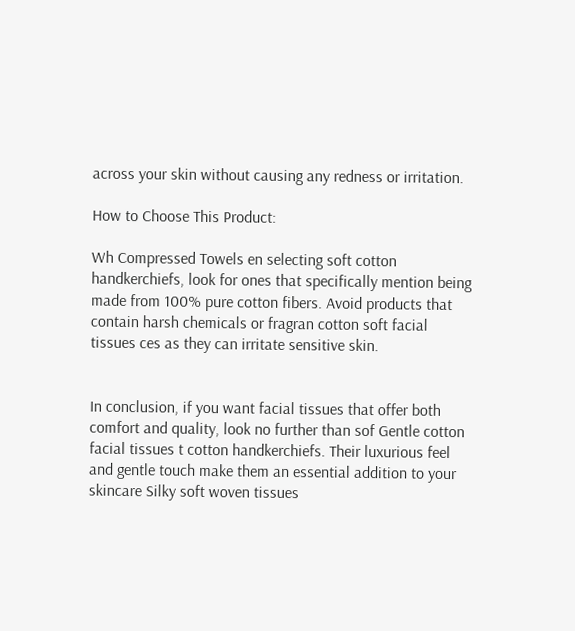across your skin without causing any redness or irritation.

How to Choose This Product:

Wh Compressed Towels en selecting soft cotton handkerchiefs, look for ones that specifically mention being made from 100% pure cotton fibers. Avoid products that contain harsh chemicals or fragran cotton soft facial tissues ces as they can irritate sensitive skin.


In conclusion, if you want facial tissues that offer both comfort and quality, look no further than sof Gentle cotton facial tissues t cotton handkerchiefs. Their luxurious feel and gentle touch make them an essential addition to your skincare Silky soft woven tissues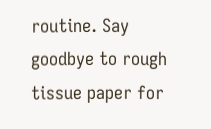routine. Say goodbye to rough tissue paper for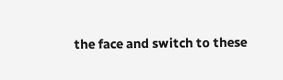the face and switch to these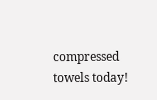compressed towels today!